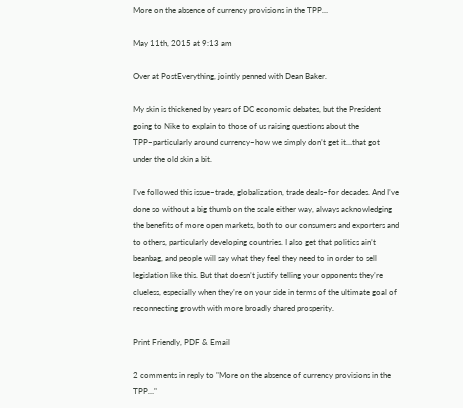More on the absence of currency provisions in the TPP…

May 11th, 2015 at 9:13 am

Over at PostEverything, jointly penned with Dean Baker.

My skin is thickened by years of DC economic debates, but the President going to Nike to explain to those of us raising questions about the TPP–particularly around currency–how we simply don’t get it…that got under the old skin a bit.

I’ve followed this issue–trade, globalization, trade deals–for decades. And I’ve done so without a big thumb on the scale either way, always acknowledging the benefits of more open markets, both to our consumers and exporters and to others, particularly developing countries. I also get that politics ain’t beanbag, and people will say what they feel they need to in order to sell legislation like this. But that doesn’t justify telling your opponents they’re clueless, especially when they’re on your side in terms of the ultimate goal of reconnecting growth with more broadly shared prosperity.

Print Friendly, PDF & Email

2 comments in reply to "More on the absence of currency provisions in the TPP…"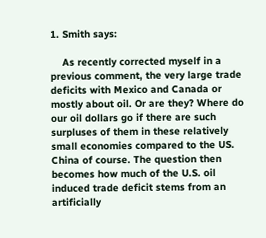1. Smith says:

    As recently corrected myself in a previous comment, the very large trade deficits with Mexico and Canada or mostly about oil. Or are they? Where do our oil dollars go if there are such surpluses of them in these relatively small economies compared to the US. China of course. The question then becomes how much of the U.S. oil induced trade deficit stems from an artificially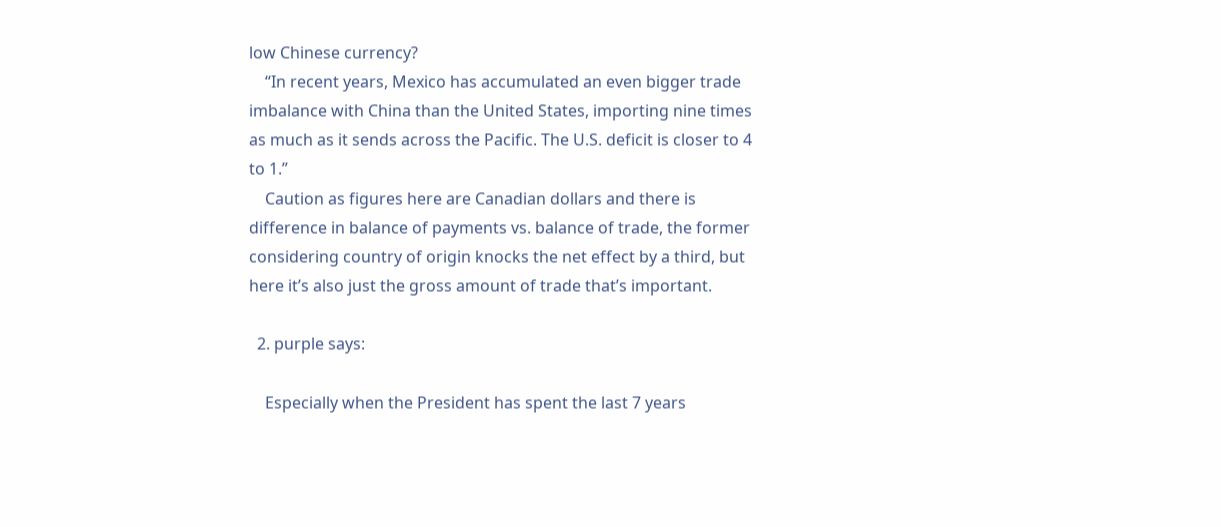low Chinese currency?
    “In recent years, Mexico has accumulated an even bigger trade imbalance with China than the United States, importing nine times as much as it sends across the Pacific. The U.S. deficit is closer to 4 to 1.”
    Caution as figures here are Canadian dollars and there is difference in balance of payments vs. balance of trade, the former considering country of origin knocks the net effect by a third, but here it’s also just the gross amount of trade that’s important.

  2. purple says:

    Especially when the President has spent the last 7 years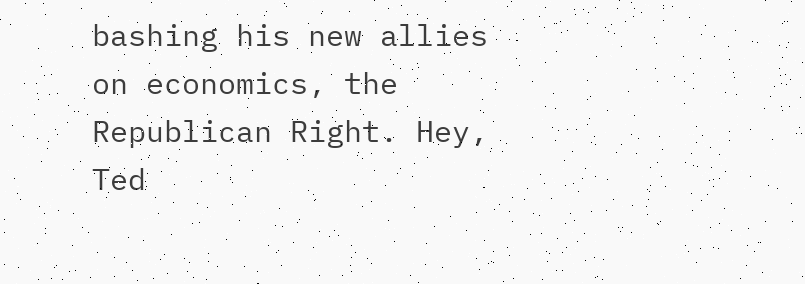bashing his new allies on economics, the Republican Right. Hey, Ted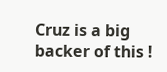Cruz is a big backer of this !